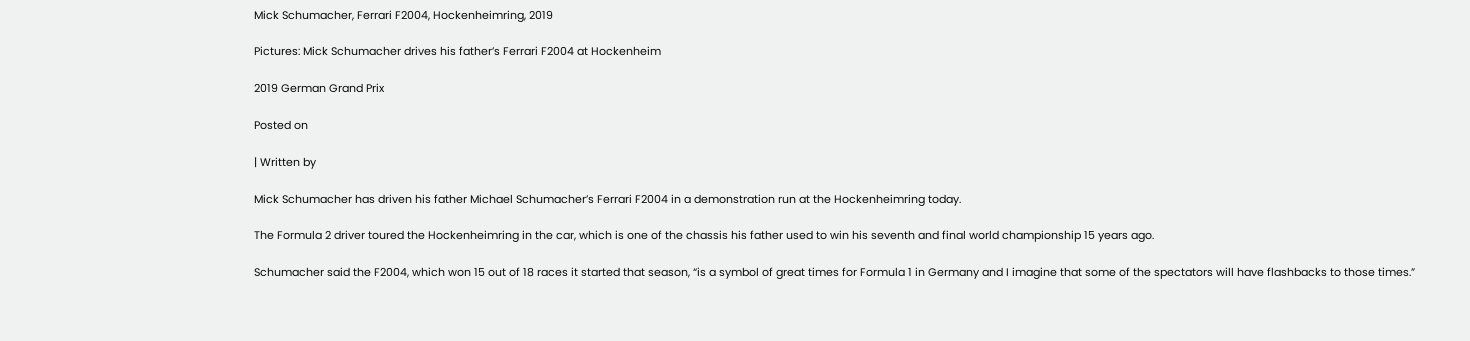Mick Schumacher, Ferrari F2004, Hockenheimring, 2019

Pictures: Mick Schumacher drives his father’s Ferrari F2004 at Hockenheim

2019 German Grand Prix

Posted on

| Written by

Mick Schumacher has driven his father Michael Schumacher’s Ferrari F2004 in a demonstration run at the Hockenheimring today.

The Formula 2 driver toured the Hockenheimring in the car, which is one of the chassis his father used to win his seventh and final world championship 15 years ago.

Schumacher said the F2004, which won 15 out of 18 races it started that season, “is a symbol of great times for Formula 1 in Germany and I imagine that some of the spectators will have flashbacks to those times.”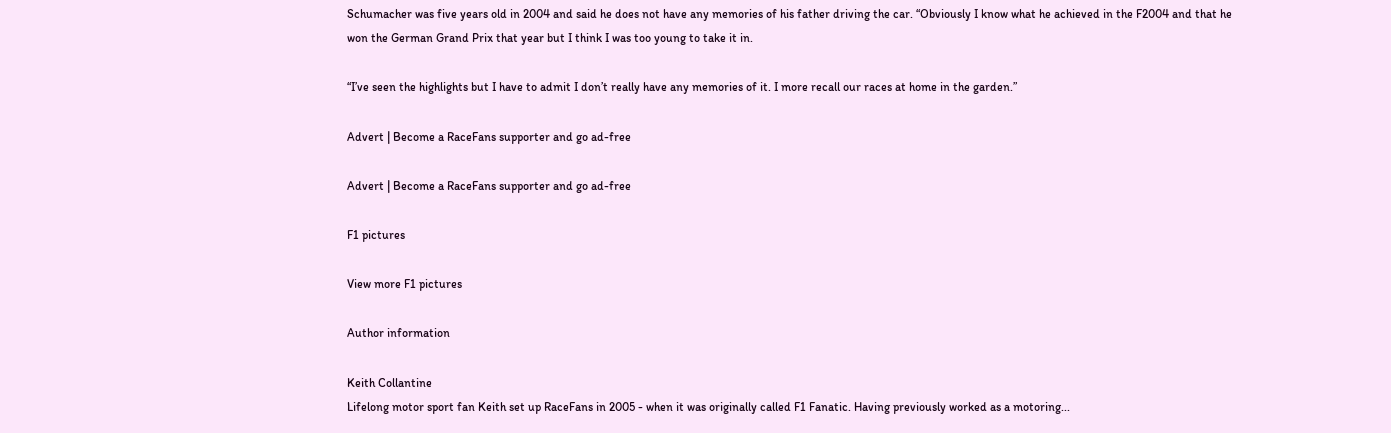Schumacher was five years old in 2004 and said he does not have any memories of his father driving the car. “Obviously I know what he achieved in the F2004 and that he won the German Grand Prix that year but I think I was too young to take it in.

“I’ve seen the highlights but I have to admit I don’t really have any memories of it. I more recall our races at home in the garden.”

Advert | Become a RaceFans supporter and go ad-free

Advert | Become a RaceFans supporter and go ad-free

F1 pictures

View more F1 pictures

Author information

Keith Collantine
Lifelong motor sport fan Keith set up RaceFans in 2005 - when it was originally called F1 Fanatic. Having previously worked as a motoring...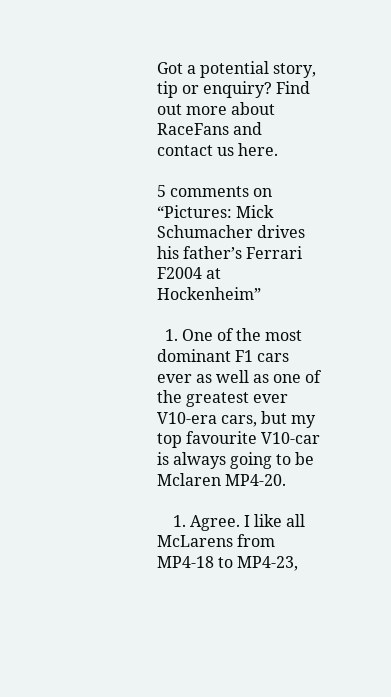Got a potential story, tip or enquiry? Find out more about RaceFans and contact us here.

5 comments on “Pictures: Mick Schumacher drives his father’s Ferrari F2004 at Hockenheim”

  1. One of the most dominant F1 cars ever as well as one of the greatest ever V10-era cars, but my top favourite V10-car is always going to be Mclaren MP4-20.

    1. Agree. I like all McLarens from MP4-18 to MP4-23,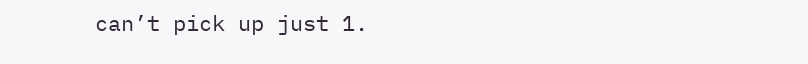can’t pick up just 1.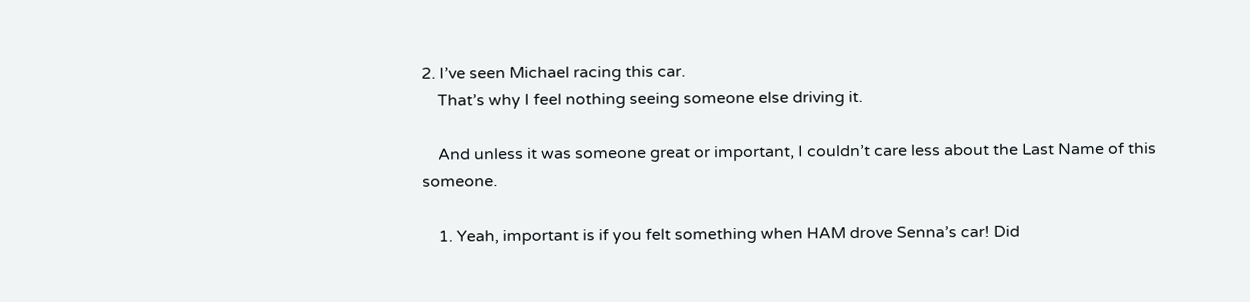2. I’ve seen Michael racing this car.
    That’s why I feel nothing seeing someone else driving it.

    And unless it was someone great or important, I couldn’t care less about the Last Name of this someone.

    1. Yeah, important is if you felt something when HAM drove Senna’s car! Did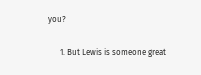you?

      1. But Lewis is someone great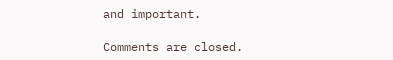and important.

Comments are closed.